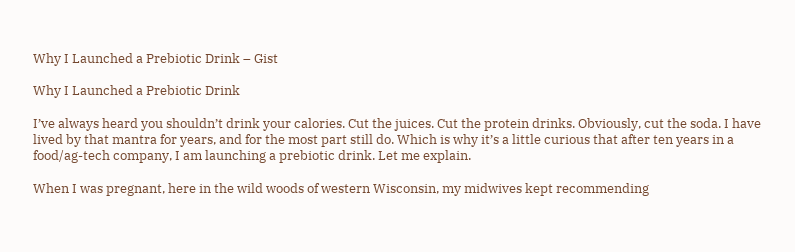Why I Launched a Prebiotic Drink – Gist

Why I Launched a Prebiotic Drink

I’ve always heard you shouldn’t drink your calories. Cut the juices. Cut the protein drinks. Obviously, cut the soda. I have lived by that mantra for years, and for the most part still do. Which is why it’s a little curious that after ten years in a food/ag-tech company, I am launching a prebiotic drink. Let me explain.

When I was pregnant, here in the wild woods of western Wisconsin, my midwives kept recommending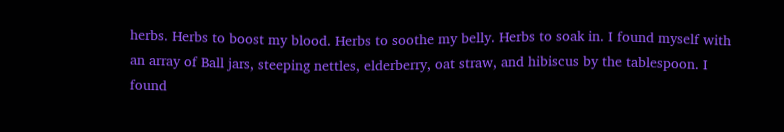herbs. Herbs to boost my blood. Herbs to soothe my belly. Herbs to soak in. I found myself with an array of Ball jars, steeping nettles, elderberry, oat straw, and hibiscus by the tablespoon. I found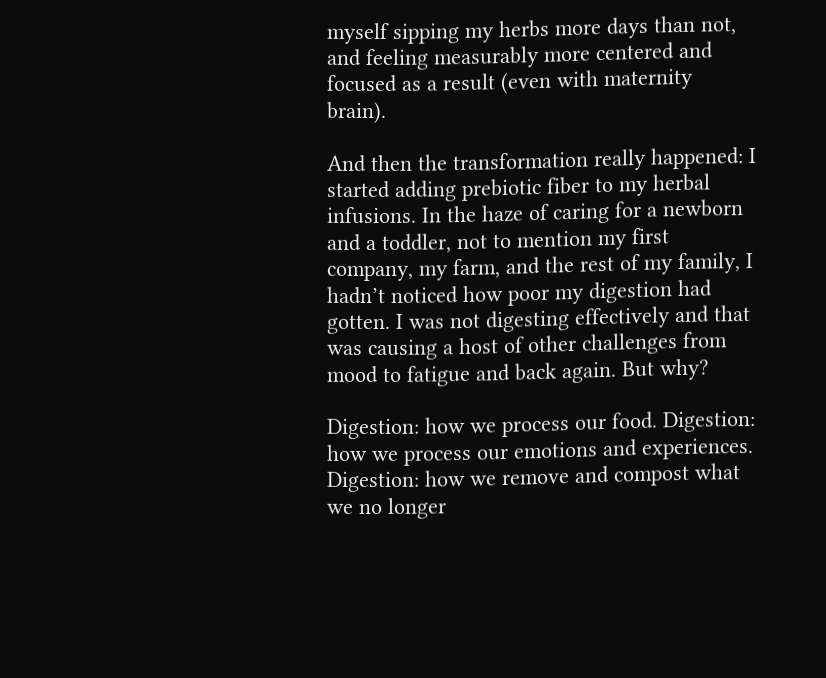myself sipping my herbs more days than not, and feeling measurably more centered and focused as a result (even with maternity brain).

And then the transformation really happened: I started adding prebiotic fiber to my herbal infusions. In the haze of caring for a newborn and a toddler, not to mention my first company, my farm, and the rest of my family, I hadn’t noticed how poor my digestion had gotten. I was not digesting effectively and that was causing a host of other challenges from mood to fatigue and back again. But why?

Digestion: how we process our food. Digestion: how we process our emotions and experiences. Digestion: how we remove and compost what we no longer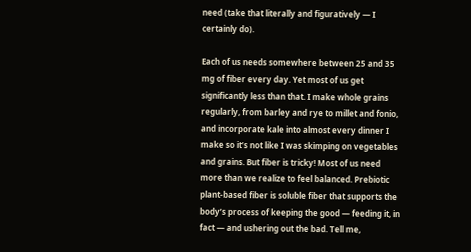need (take that literally and figuratively — I certainly do).

Each of us needs somewhere between 25 and 35 mg of fiber every day. Yet most of us get significantly less than that. I make whole grains regularly, from barley and rye to millet and fonio, and incorporate kale into almost every dinner I make so it’s not like I was skimping on vegetables and grains. But fiber is tricky! Most of us need more than we realize to feel balanced. Prebiotic plant-based fiber is soluble fiber that supports the body’s process of keeping the good — feeding it, in fact — and ushering out the bad. Tell me,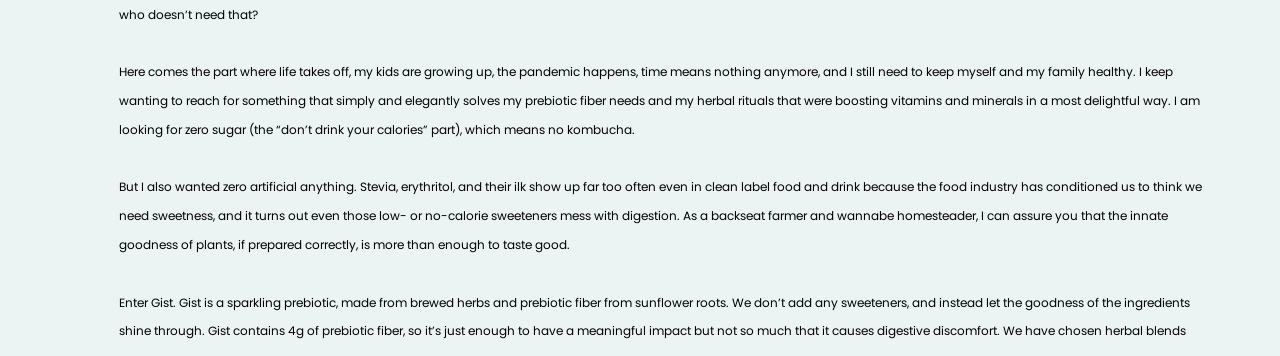who doesn’t need that?

Here comes the part where life takes off, my kids are growing up, the pandemic happens, time means nothing anymore, and I still need to keep myself and my family healthy. I keep wanting to reach for something that simply and elegantly solves my prebiotic fiber needs and my herbal rituals that were boosting vitamins and minerals in a most delightful way. I am looking for zero sugar (the “don’t drink your calories” part), which means no kombucha.

But I also wanted zero artificial anything. Stevia, erythritol, and their ilk show up far too often even in clean label food and drink because the food industry has conditioned us to think we need sweetness, and it turns out even those low- or no-calorie sweeteners mess with digestion. As a backseat farmer and wannabe homesteader, I can assure you that the innate goodness of plants, if prepared correctly, is more than enough to taste good.

Enter Gist. Gist is a sparkling prebiotic, made from brewed herbs and prebiotic fiber from sunflower roots. We don’t add any sweeteners, and instead let the goodness of the ingredients shine through. Gist contains 4g of prebiotic fiber, so it’s just enough to have a meaningful impact but not so much that it causes digestive discomfort. We have chosen herbal blends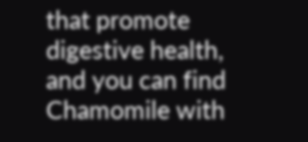that promote digestive health, and you can find Chamomile with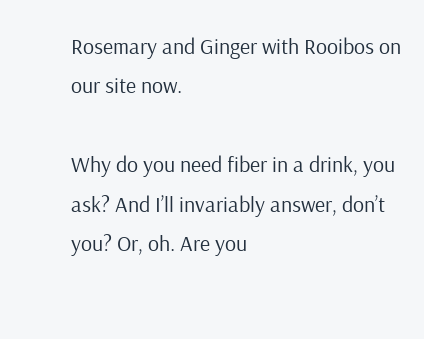Rosemary and Ginger with Rooibos on our site now.

Why do you need fiber in a drink, you ask? And I’ll invariably answer, don’t you? Or, oh. Are you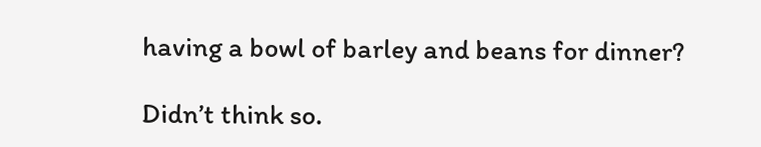having a bowl of barley and beans for dinner?

Didn’t think so.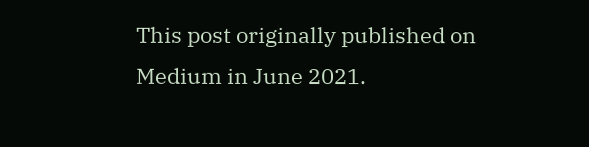This post originally published on Medium in June 2021.